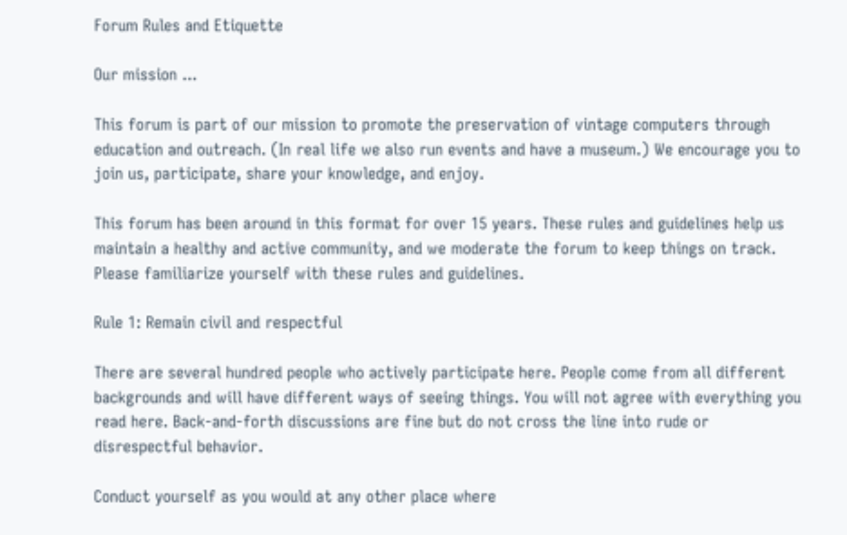Forum Rules and Etiquette

Our mission ...

This forum is part of our mission to promote the preservation of vintage computers through education and outreach. (In real life we also run events and have a museum.) We encourage you to join us, participate, share your knowledge, and enjoy.

This forum has been around in this format for over 15 years. These rules and guidelines help us maintain a healthy and active community, and we moderate the forum to keep things on track. Please familiarize yourself with these rules and guidelines.

Rule 1: Remain civil and respectful

There are several hundred people who actively participate here. People come from all different backgrounds and will have different ways of seeing things. You will not agree with everything you read here. Back-and-forth discussions are fine but do not cross the line into rude or disrespectful behavior.

Conduct yourself as you would at any other place where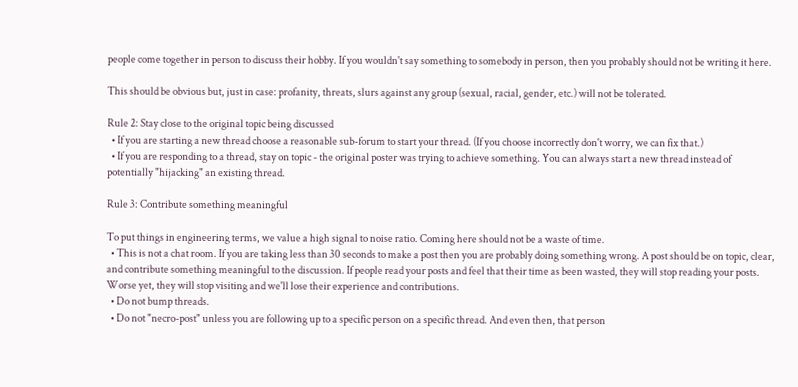people come together in person to discuss their hobby. If you wouldn't say something to somebody in person, then you probably should not be writing it here.

This should be obvious but, just in case: profanity, threats, slurs against any group (sexual, racial, gender, etc.) will not be tolerated.

Rule 2: Stay close to the original topic being discussed
  • If you are starting a new thread choose a reasonable sub-forum to start your thread. (If you choose incorrectly don't worry, we can fix that.)
  • If you are responding to a thread, stay on topic - the original poster was trying to achieve something. You can always start a new thread instead of potentially "hijacking" an existing thread.

Rule 3: Contribute something meaningful

To put things in engineering terms, we value a high signal to noise ratio. Coming here should not be a waste of time.
  • This is not a chat room. If you are taking less than 30 seconds to make a post then you are probably doing something wrong. A post should be on topic, clear, and contribute something meaningful to the discussion. If people read your posts and feel that their time as been wasted, they will stop reading your posts. Worse yet, they will stop visiting and we'll lose their experience and contributions.
  • Do not bump threads.
  • Do not "necro-post" unless you are following up to a specific person on a specific thread. And even then, that person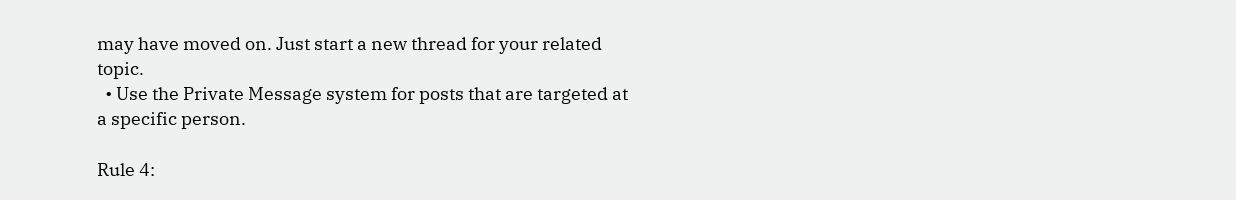may have moved on. Just start a new thread for your related topic.
  • Use the Private Message system for posts that are targeted at a specific person.

Rule 4: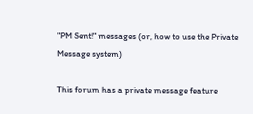"PM Sent!" messages (or, how to use the Private Message system)

This forum has a private message feature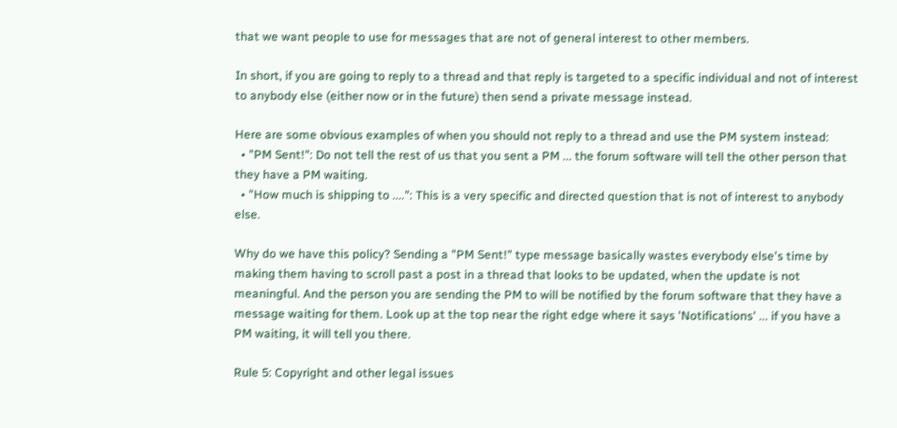that we want people to use for messages that are not of general interest to other members.

In short, if you are going to reply to a thread and that reply is targeted to a specific individual and not of interest to anybody else (either now or in the future) then send a private message instead.

Here are some obvious examples of when you should not reply to a thread and use the PM system instead:
  • "PM Sent!": Do not tell the rest of us that you sent a PM ... the forum software will tell the other person that they have a PM waiting.
  • "How much is shipping to ....": This is a very specific and directed question that is not of interest to anybody else.

Why do we have this policy? Sending a "PM Sent!" type message basically wastes everybody else's time by making them having to scroll past a post in a thread that looks to be updated, when the update is not meaningful. And the person you are sending the PM to will be notified by the forum software that they have a message waiting for them. Look up at the top near the right edge where it says 'Notifications' ... if you have a PM waiting, it will tell you there.

Rule 5: Copyright and other legal issues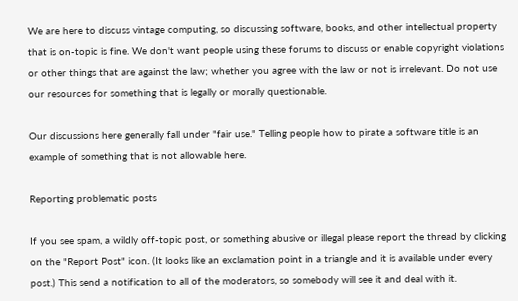We are here to discuss vintage computing, so discussing software, books, and other intellectual property that is on-topic is fine. We don't want people using these forums to discuss or enable copyright violations or other things that are against the law; whether you agree with the law or not is irrelevant. Do not use our resources for something that is legally or morally questionable.

Our discussions here generally fall under "fair use." Telling people how to pirate a software title is an example of something that is not allowable here.

Reporting problematic posts

If you see spam, a wildly off-topic post, or something abusive or illegal please report the thread by clicking on the "Report Post" icon. (It looks like an exclamation point in a triangle and it is available under every post.) This send a notification to all of the moderators, so somebody will see it and deal with it.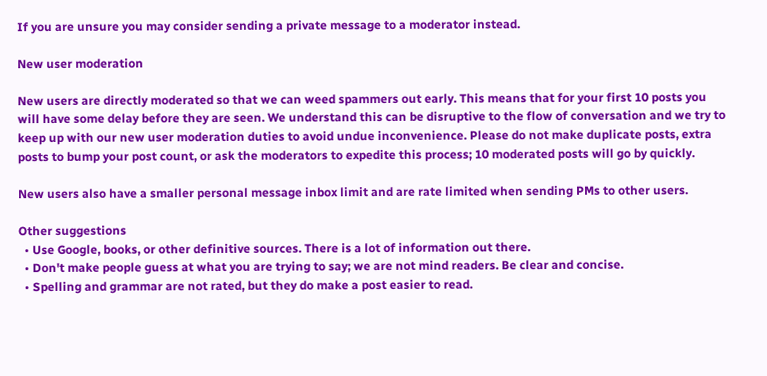If you are unsure you may consider sending a private message to a moderator instead.

New user moderation

New users are directly moderated so that we can weed spammers out early. This means that for your first 10 posts you will have some delay before they are seen. We understand this can be disruptive to the flow of conversation and we try to keep up with our new user moderation duties to avoid undue inconvenience. Please do not make duplicate posts, extra posts to bump your post count, or ask the moderators to expedite this process; 10 moderated posts will go by quickly.

New users also have a smaller personal message inbox limit and are rate limited when sending PMs to other users.

Other suggestions
  • Use Google, books, or other definitive sources. There is a lot of information out there.
  • Don't make people guess at what you are trying to say; we are not mind readers. Be clear and concise.
  • Spelling and grammar are not rated, but they do make a post easier to read.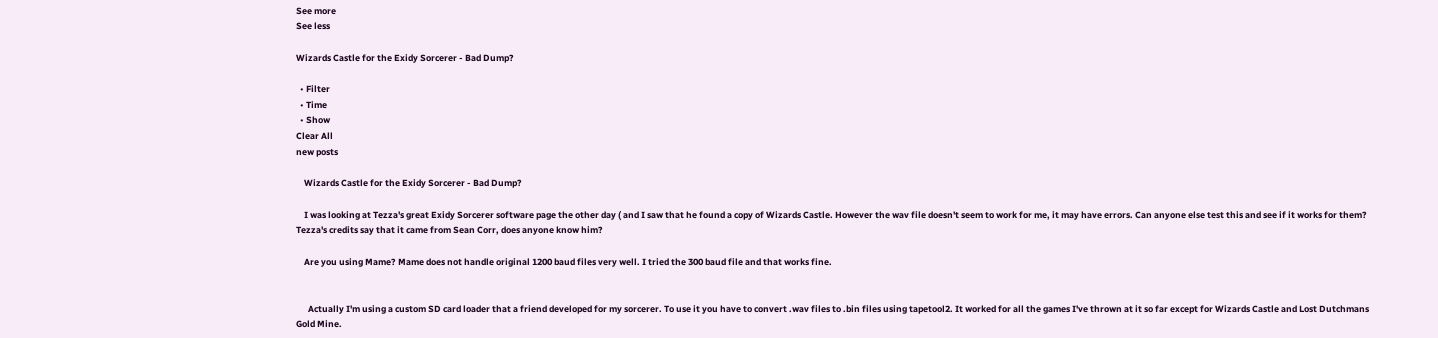See more
See less

Wizards Castle for the Exidy Sorcerer - Bad Dump?

  • Filter
  • Time
  • Show
Clear All
new posts

    Wizards Castle for the Exidy Sorcerer - Bad Dump?

    I was looking at Tezza's great Exidy Sorcerer software page the other day ( and I saw that he found a copy of Wizards Castle. However the wav file doesn't seem to work for me, it may have errors. Can anyone else test this and see if it works for them? Tezza's credits say that it came from Sean Corr, does anyone know him?

    Are you using Mame? Mame does not handle original 1200 baud files very well. I tried the 300 baud file and that works fine.


      Actually I'm using a custom SD card loader that a friend developed for my sorcerer. To use it you have to convert .wav files to .bin files using tapetool2. It worked for all the games I've thrown at it so far except for Wizards Castle and Lost Dutchmans Gold Mine.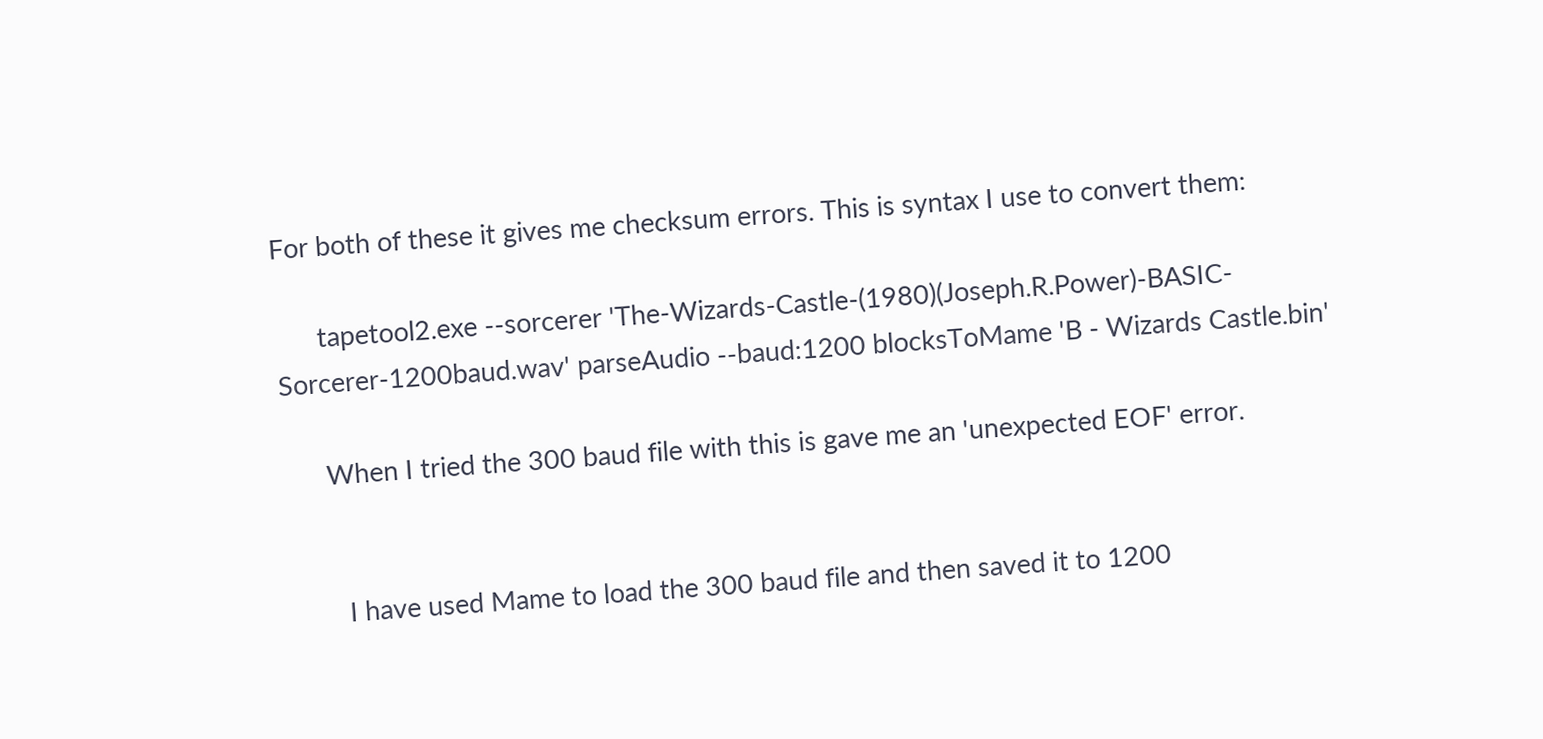For both of these it gives me checksum errors. This is syntax I use to convert them:

      tapetool2.exe --sorcerer 'The-Wizards-Castle-(1980)(Joseph.R.Power)-BASIC-Sorcerer-1200baud.wav' parseAudio --baud:1200 blocksToMame 'B - Wizards Castle.bin'

      When I tried the 300 baud file with this is gave me an 'unexpected EOF' error.


        I have used Mame to load the 300 baud file and then saved it to 1200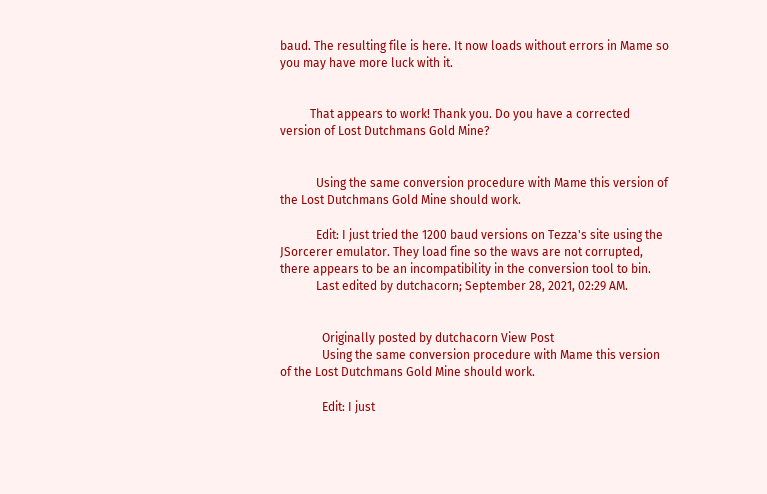baud. The resulting file is here. It now loads without errors in Mame so you may have more luck with it.


          That appears to work! Thank you. Do you have a corrected version of Lost Dutchmans Gold Mine?


            Using the same conversion procedure with Mame this version of the Lost Dutchmans Gold Mine should work.

            Edit: I just tried the 1200 baud versions on Tezza's site using the JSorcerer emulator. They load fine so the wavs are not corrupted, there appears to be an incompatibility in the conversion tool to bin.
            Last edited by dutchacorn; September 28, 2021, 02:29 AM.


              Originally posted by dutchacorn View Post
              Using the same conversion procedure with Mame this version of the Lost Dutchmans Gold Mine should work.

              Edit: I just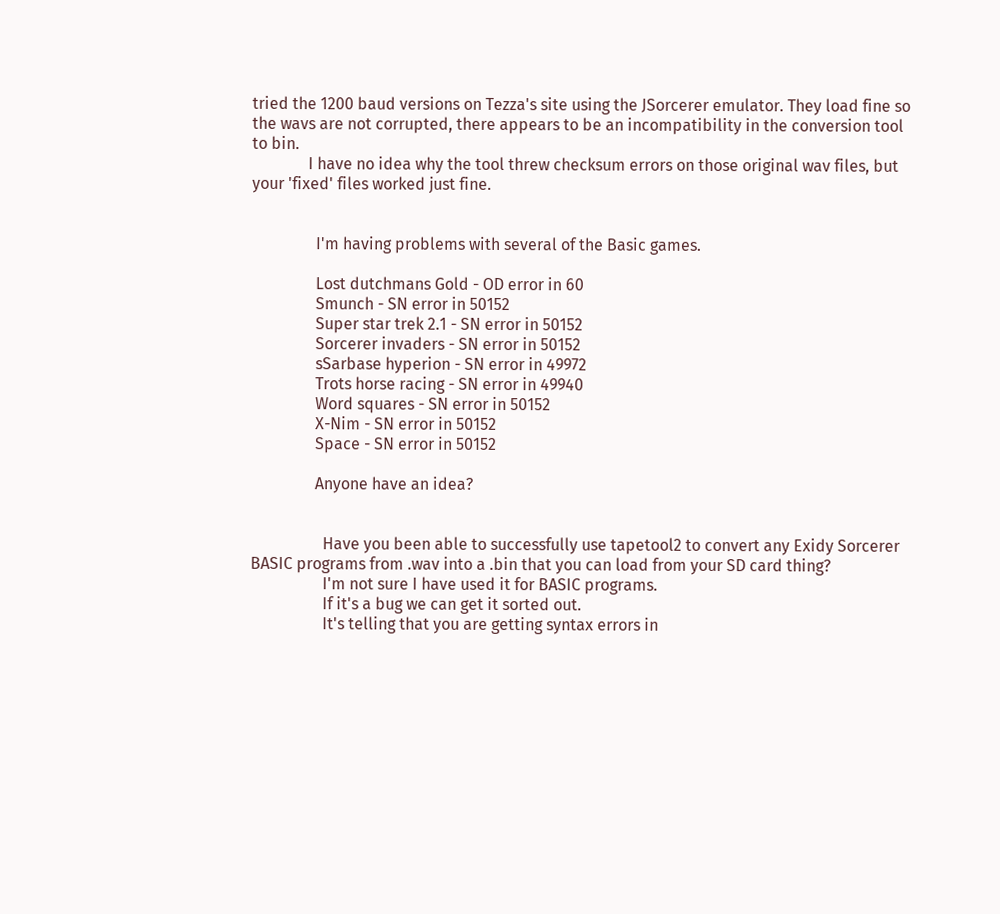tried the 1200 baud versions on Tezza's site using the JSorcerer emulator. They load fine so the wavs are not corrupted, there appears to be an incompatibility in the conversion tool to bin.
              I have no idea why the tool threw checksum errors on those original wav files, but your 'fixed' files worked just fine.


                I'm having problems with several of the Basic games.

                Lost dutchmans Gold - OD error in 60
                Smunch - SN error in 50152
                Super star trek 2.1 - SN error in 50152
                Sorcerer invaders - SN error in 50152
                sSarbase hyperion - SN error in 49972
                Trots horse racing - SN error in 49940
                Word squares - SN error in 50152
                X-Nim - SN error in 50152
                Space - SN error in 50152

                Anyone have an idea?


                  Have you been able to successfully use tapetool2 to convert any Exidy Sorcerer BASIC programs from .wav into a .bin that you can load from your SD card thing?
                  I'm not sure I have used it for BASIC programs.
                  If it's a bug we can get it sorted out.
                  It's telling that you are getting syntax errors in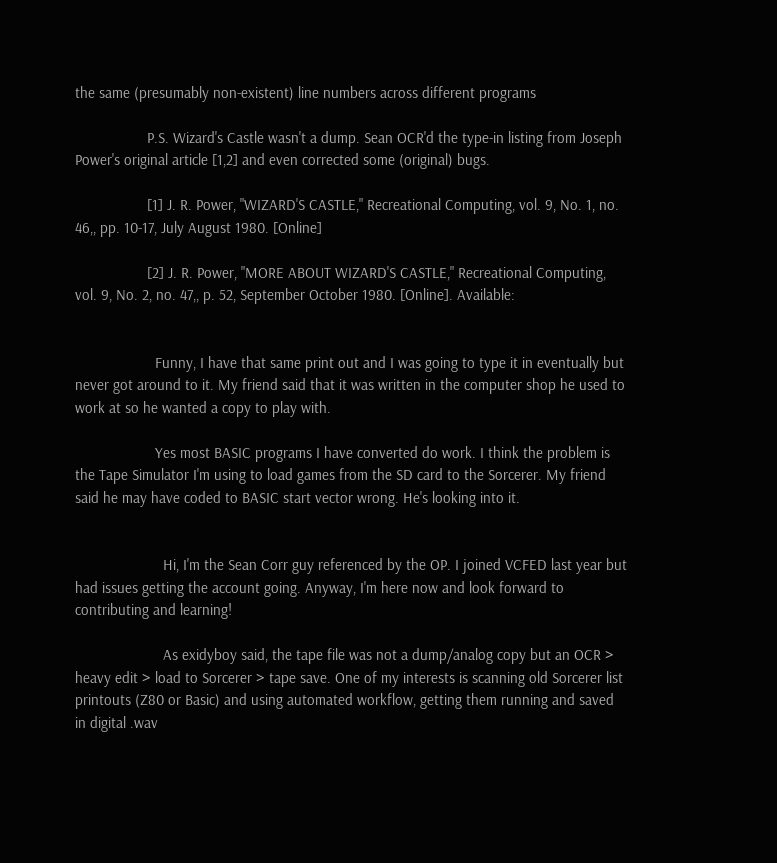the same (presumably non-existent) line numbers across different programs

                  P.S. Wizard's Castle wasn't a dump. Sean OCR'd the type-in listing from Joseph Power's original article [1,2] and even corrected some (original) bugs.

                  [1] J. R. Power, "WIZARD'S CASTLE," Recreational Computing, vol. 9, No. 1, no. 46,, pp. 10-17, July August 1980. [Online]

                  [2] J. R. Power, "MORE ABOUT WIZARD'S CASTLE," Recreational Computing, vol. 9, No. 2, no. 47,, p. 52, September October 1980. [Online]. Available:


                    Funny, I have that same print out and I was going to type it in eventually but never got around to it. My friend said that it was written in the computer shop he used to work at so he wanted a copy to play with.

                    Yes most BASIC programs I have converted do work. I think the problem is the Tape Simulator I'm using to load games from the SD card to the Sorcerer. My friend said he may have coded to BASIC start vector wrong. He's looking into it.


                      Hi, I'm the Sean Corr guy referenced by the OP. I joined VCFED last year but had issues getting the account going. Anyway, I'm here now and look forward to contributing and learning!

                      As exidyboy said, the tape file was not a dump/analog copy but an OCR > heavy edit > load to Sorcerer > tape save. One of my interests is scanning old Sorcerer list printouts (Z80 or Basic) and using automated workflow, getting them running and saved in digital .wav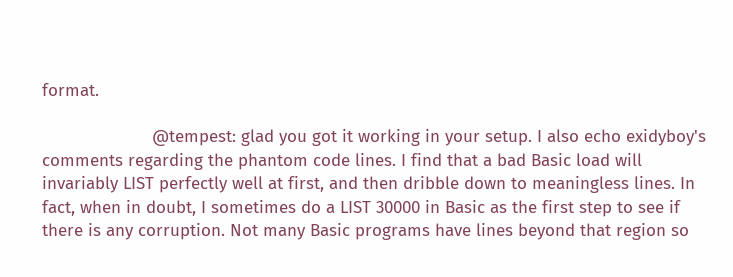format.

                      @tempest: glad you got it working in your setup. I also echo exidyboy's comments regarding the phantom code lines. I find that a bad Basic load will invariably LIST perfectly well at first, and then dribble down to meaningless lines. In fact, when in doubt, I sometimes do a LIST 30000 in Basic as the first step to see if there is any corruption. Not many Basic programs have lines beyond that region so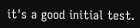it's a good initial test.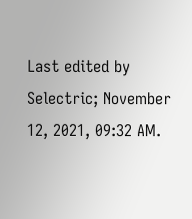Last edited by Selectric; November 12, 2021, 09:32 AM.